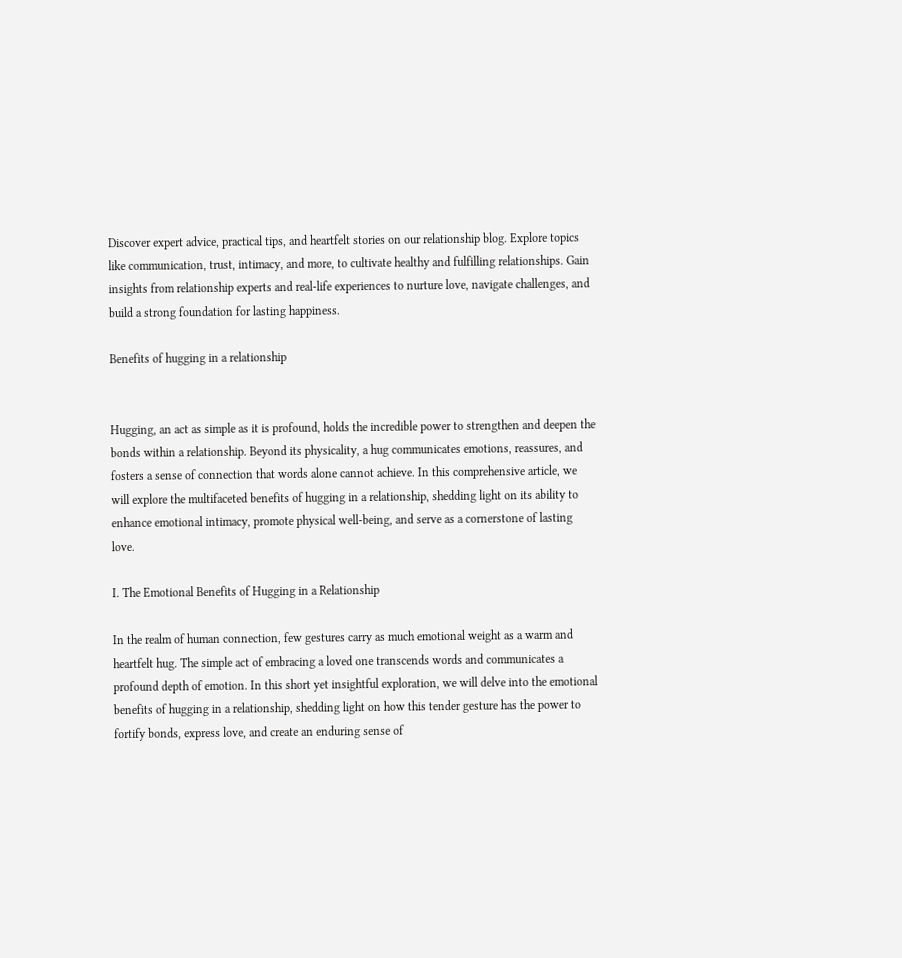Discover expert advice, practical tips, and heartfelt stories on our relationship blog. Explore topics like communication, trust, intimacy, and more, to cultivate healthy and fulfilling relationships. Gain insights from relationship experts and real-life experiences to nurture love, navigate challenges, and build a strong foundation for lasting happiness.

Benefits of hugging in a relationship


Hugging, an act as simple as it is profound, holds the incredible power to strengthen and deepen the bonds within a relationship. Beyond its physicality, a hug communicates emotions, reassures, and fosters a sense of connection that words alone cannot achieve. In this comprehensive article, we will explore the multifaceted benefits of hugging in a relationship, shedding light on its ability to enhance emotional intimacy, promote physical well-being, and serve as a cornerstone of lasting love.

I. The Emotional Benefits of Hugging in a Relationship

In the realm of human connection, few gestures carry as much emotional weight as a warm and heartfelt hug. The simple act of embracing a loved one transcends words and communicates a profound depth of emotion. In this short yet insightful exploration, we will delve into the emotional benefits of hugging in a relationship, shedding light on how this tender gesture has the power to fortify bonds, express love, and create an enduring sense of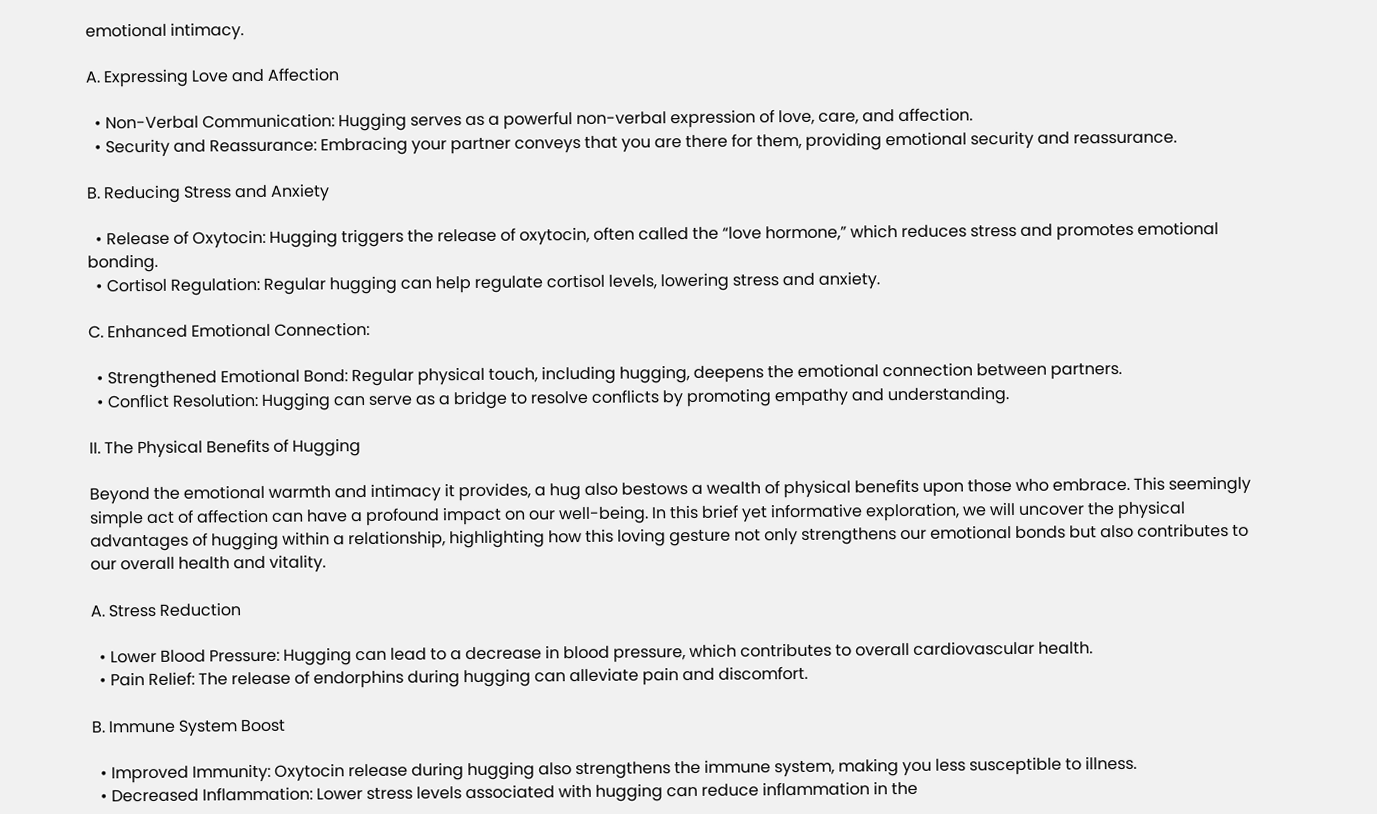emotional intimacy.

A. Expressing Love and Affection

  • Non-Verbal Communication: Hugging serves as a powerful non-verbal expression of love, care, and affection.
  • Security and Reassurance: Embracing your partner conveys that you are there for them, providing emotional security and reassurance.

B. Reducing Stress and Anxiety

  • Release of Oxytocin: Hugging triggers the release of oxytocin, often called the “love hormone,” which reduces stress and promotes emotional bonding.
  • Cortisol Regulation: Regular hugging can help regulate cortisol levels, lowering stress and anxiety.

C. Enhanced Emotional Connection:

  • Strengthened Emotional Bond: Regular physical touch, including hugging, deepens the emotional connection between partners.
  • Conflict Resolution: Hugging can serve as a bridge to resolve conflicts by promoting empathy and understanding.

II. The Physical Benefits of Hugging

Beyond the emotional warmth and intimacy it provides, a hug also bestows a wealth of physical benefits upon those who embrace. This seemingly simple act of affection can have a profound impact on our well-being. In this brief yet informative exploration, we will uncover the physical advantages of hugging within a relationship, highlighting how this loving gesture not only strengthens our emotional bonds but also contributes to our overall health and vitality.

A. Stress Reduction

  • Lower Blood Pressure: Hugging can lead to a decrease in blood pressure, which contributes to overall cardiovascular health.
  • Pain Relief: The release of endorphins during hugging can alleviate pain and discomfort.

B. Immune System Boost

  • Improved Immunity: Oxytocin release during hugging also strengthens the immune system, making you less susceptible to illness.
  • Decreased Inflammation: Lower stress levels associated with hugging can reduce inflammation in the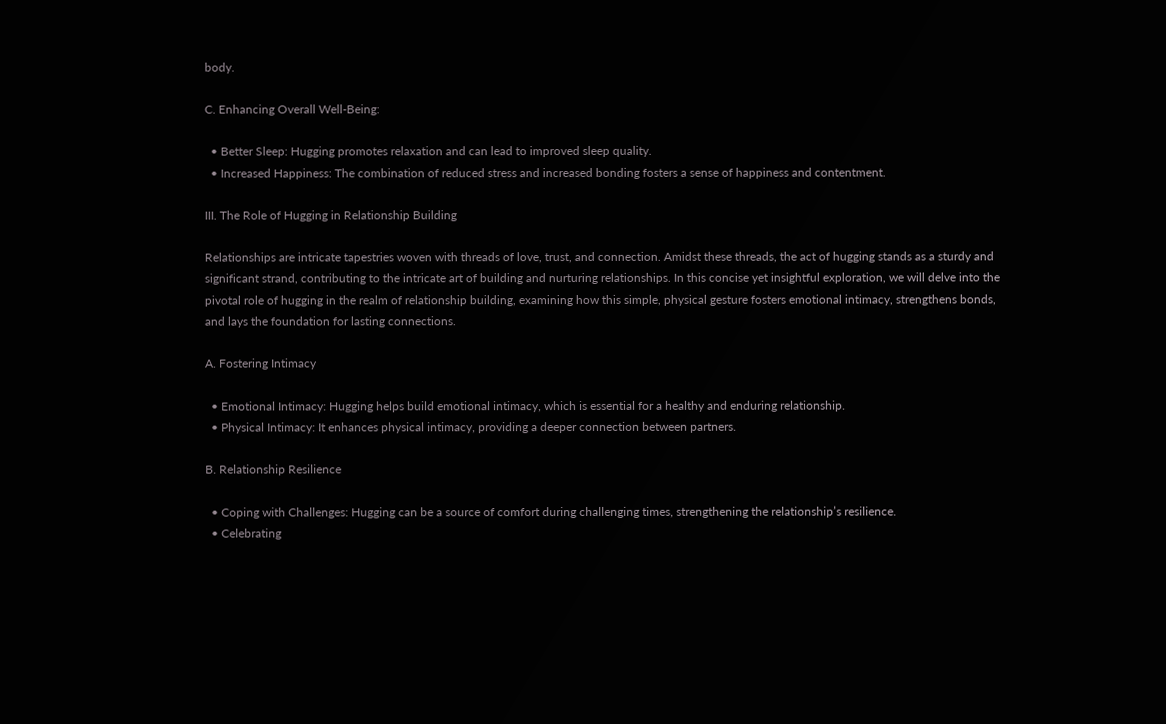body.

C. Enhancing Overall Well-Being:

  • Better Sleep: Hugging promotes relaxation and can lead to improved sleep quality.
  • Increased Happiness: The combination of reduced stress and increased bonding fosters a sense of happiness and contentment.

III. The Role of Hugging in Relationship Building

Relationships are intricate tapestries woven with threads of love, trust, and connection. Amidst these threads, the act of hugging stands as a sturdy and significant strand, contributing to the intricate art of building and nurturing relationships. In this concise yet insightful exploration, we will delve into the pivotal role of hugging in the realm of relationship building, examining how this simple, physical gesture fosters emotional intimacy, strengthens bonds, and lays the foundation for lasting connections.

A. Fostering Intimacy

  • Emotional Intimacy: Hugging helps build emotional intimacy, which is essential for a healthy and enduring relationship.
  • Physical Intimacy: It enhances physical intimacy, providing a deeper connection between partners.

B. Relationship Resilience

  • Coping with Challenges: Hugging can be a source of comfort during challenging times, strengthening the relationship’s resilience.
  • Celebrating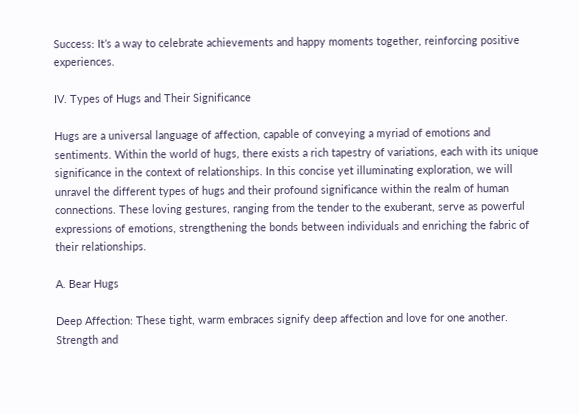Success: It’s a way to celebrate achievements and happy moments together, reinforcing positive experiences.

IV. Types of Hugs and Their Significance

Hugs are a universal language of affection, capable of conveying a myriad of emotions and sentiments. Within the world of hugs, there exists a rich tapestry of variations, each with its unique significance in the context of relationships. In this concise yet illuminating exploration, we will unravel the different types of hugs and their profound significance within the realm of human connections. These loving gestures, ranging from the tender to the exuberant, serve as powerful expressions of emotions, strengthening the bonds between individuals and enriching the fabric of their relationships.

A. Bear Hugs

Deep Affection: These tight, warm embraces signify deep affection and love for one another.
Strength and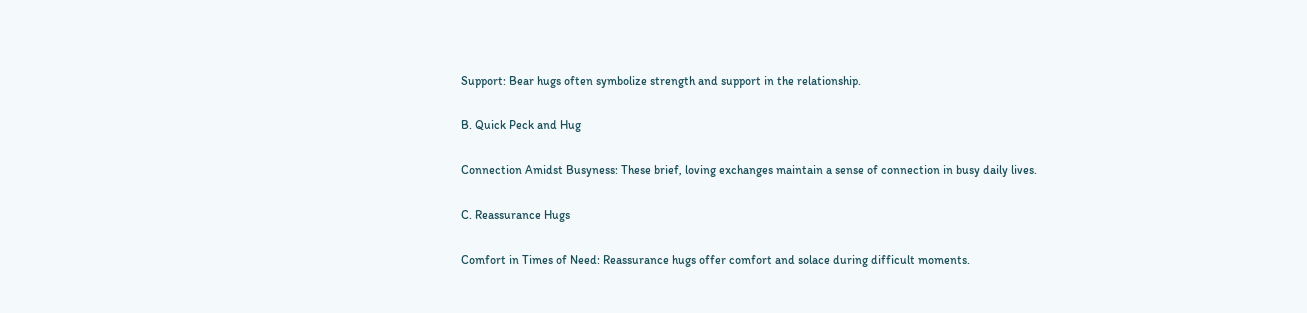Support: Bear hugs often symbolize strength and support in the relationship.

B. Quick Peck and Hug

Connection Amidst Busyness: These brief, loving exchanges maintain a sense of connection in busy daily lives.

C. Reassurance Hugs

Comfort in Times of Need: Reassurance hugs offer comfort and solace during difficult moments.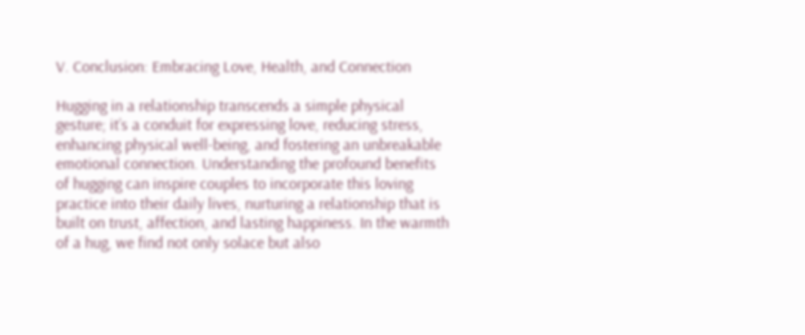V. Conclusion: Embracing Love, Health, and Connection

Hugging in a relationship transcends a simple physical gesture; it’s a conduit for expressing love, reducing stress, enhancing physical well-being, and fostering an unbreakable emotional connection. Understanding the profound benefits of hugging can inspire couples to incorporate this loving practice into their daily lives, nurturing a relationship that is built on trust, affection, and lasting happiness. In the warmth of a hug, we find not only solace but also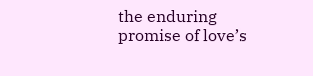the enduring promise of love’s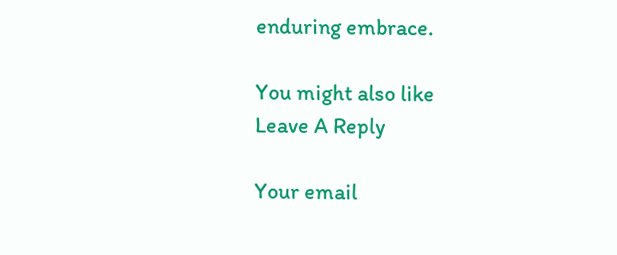enduring embrace.

You might also like
Leave A Reply

Your email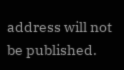address will not be published.